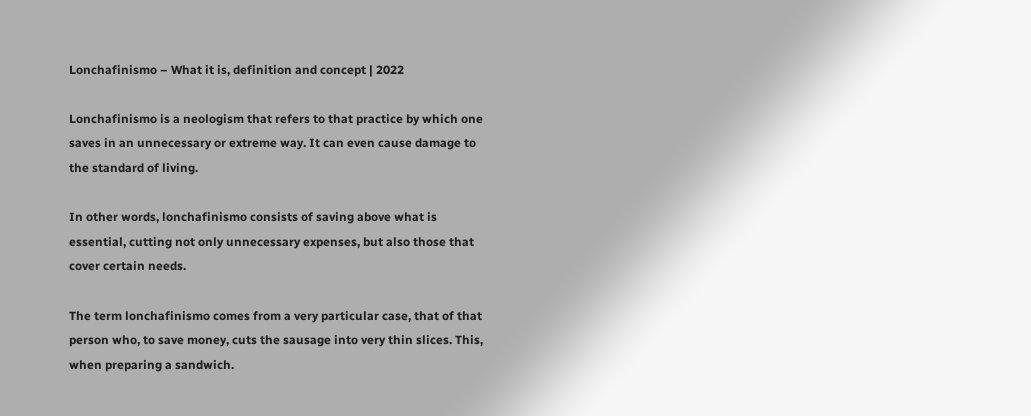Lonchafinismo – What it is, definition and concept | 2022

Lonchafinismo is a neologism that refers to that practice by which one saves in an unnecessary or extreme way. It can even cause damage to the standard of living.

In other words, lonchafinismo consists of saving above what is essential, cutting not only unnecessary expenses, but also those that cover certain needs.

The term lonchafinismo comes from a very particular case, that of that person who, to save money, cuts the sausage into very thin slices. This, when preparing a sandwich.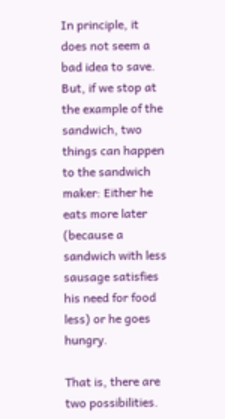In principle, it does not seem a bad idea to save. But, if we stop at the example of the sandwich, two things can happen to the sandwich maker: Either he eats more later (because a sandwich with less sausage satisfies his need for food less) or he goes hungry.

That is, there are two possibilities.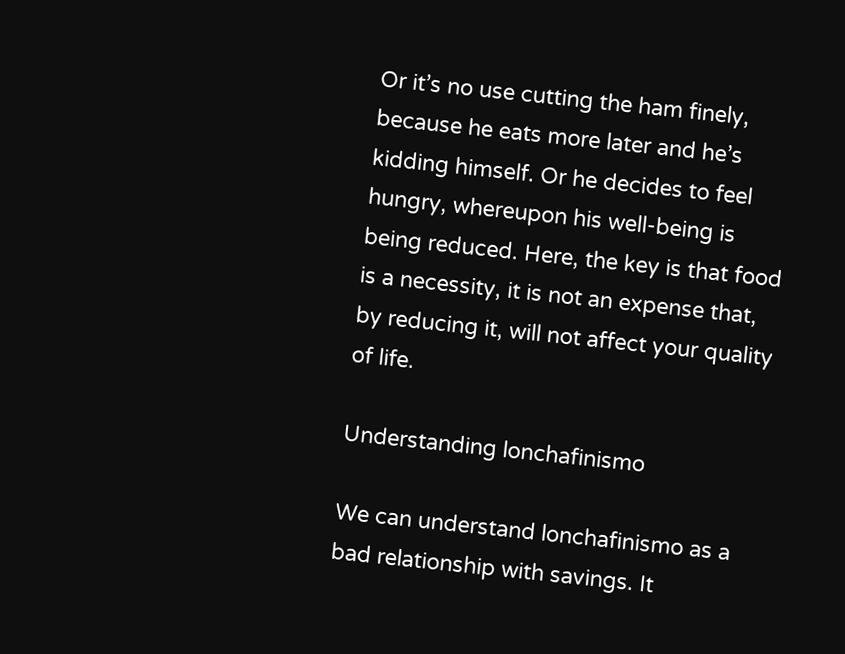Or it’s no use cutting the ham finely, because he eats more later and he’s kidding himself. Or he decides to feel hungry, whereupon his well-being is being reduced. Here, the key is that food is a necessity, it is not an expense that, by reducing it, will not affect your quality of life.

Understanding lonchafinismo

We can understand lonchafinismo as a bad relationship with savings. It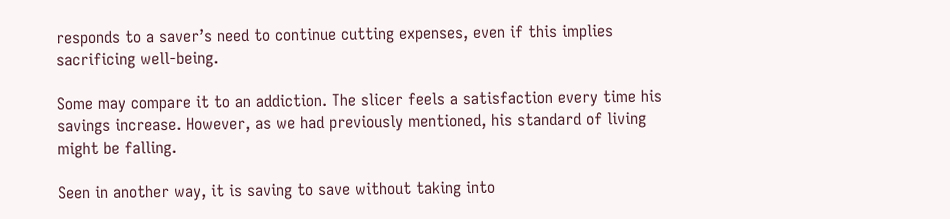responds to a saver’s need to continue cutting expenses, even if this implies sacrificing well-being.

Some may compare it to an addiction. The slicer feels a satisfaction every time his savings increase. However, as we had previously mentioned, his standard of living might be falling.

Seen in another way, it is saving to save without taking into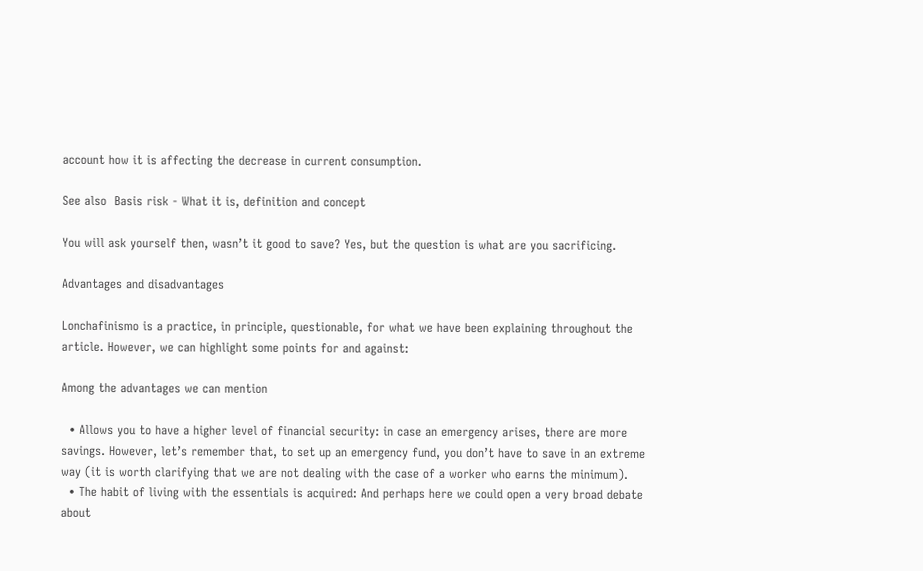account how it is affecting the decrease in current consumption.

See also  Basis risk - What it is, definition and concept

You will ask yourself then, wasn’t it good to save? Yes, but the question is what are you sacrificing.

Advantages and disadvantages

Lonchafinismo is a practice, in principle, questionable, for what we have been explaining throughout the article. However, we can highlight some points for and against:

Among the advantages we can mention

  • Allows you to have a higher level of financial security: in case an emergency arises, there are more savings. However, let’s remember that, to set up an emergency fund, you don’t have to save in an extreme way (it is worth clarifying that we are not dealing with the case of a worker who earns the minimum).
  • The habit of living with the essentials is acquired: And perhaps here we could open a very broad debate about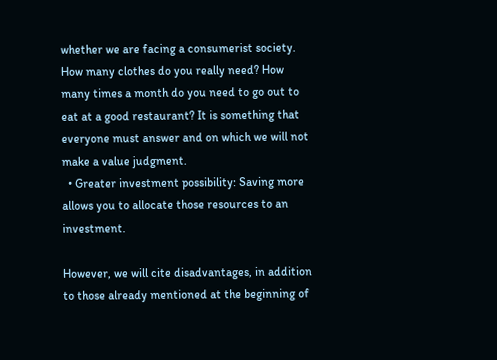whether we are facing a consumerist society. How many clothes do you really need? How many times a month do you need to go out to eat at a good restaurant? It is something that everyone must answer and on which we will not make a value judgment.
  • Greater investment possibility: Saving more allows you to allocate those resources to an investment.

However, we will cite disadvantages, in addition to those already mentioned at the beginning of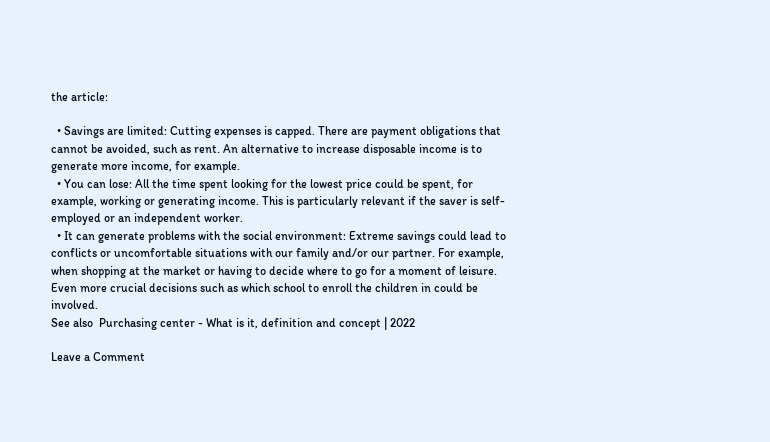the article:

  • Savings are limited: Cutting expenses is capped. There are payment obligations that cannot be avoided, such as rent. An alternative to increase disposable income is to generate more income, for example.
  • You can lose: All the time spent looking for the lowest price could be spent, for example, working or generating income. This is particularly relevant if the saver is self-employed or an independent worker.
  • It can generate problems with the social environment: Extreme savings could lead to conflicts or uncomfortable situations with our family and/or our partner. For example, when shopping at the market or having to decide where to go for a moment of leisure. Even more crucial decisions such as which school to enroll the children in could be involved.
See also  Purchasing center - What is it, definition and concept | 2022

Leave a Comment